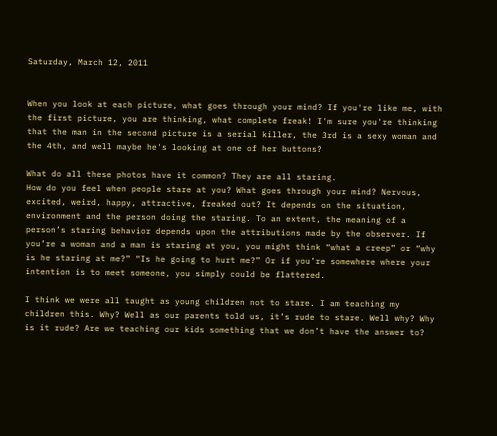Saturday, March 12, 2011


When you look at each picture, what goes through your mind? If you're like me, with the first picture, you are thinking, what complete freak! I'm sure you're thinking that the man in the second picture is a serial killer, the 3rd is a sexy woman and the 4th, and well maybe he's looking at one of her buttons?

What do all these photos have it common? They are all staring.
How do you feel when people stare at you? What goes through your mind? Nervous, excited, weird, happy, attractive, freaked out? It depends on the situation, environment and the person doing the staring. To an extent, the meaning of a person’s staring behavior depends upon the attributions made by the observer. If you’re a woman and a man is staring at you, you might think “what a creep” or “why is he staring at me?” “Is he going to hurt me?” Or if you’re somewhere where your intention is to meet someone, you simply could be flattered.

I think we were all taught as young children not to stare. I am teaching my children this. Why? Well as our parents told us, it’s rude to stare. Well why? Why is it rude? Are we teaching our kids something that we don’t have the answer to?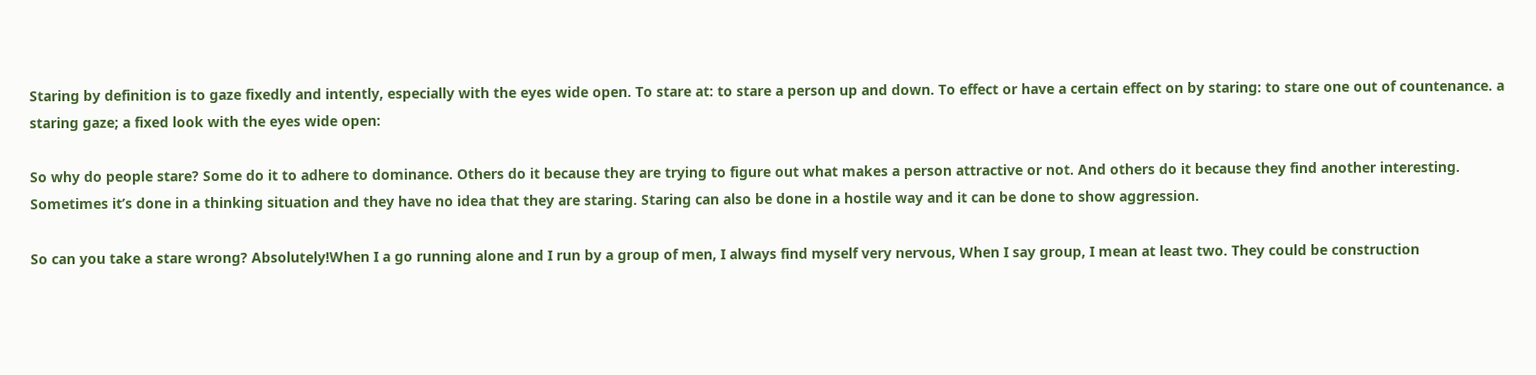Staring by definition is to gaze fixedly and intently, especially with the eyes wide open. To stare at: to stare a person up and down. To effect or have a certain effect on by staring: to stare one out of countenance. a staring gaze; a fixed look with the eyes wide open:

So why do people stare? Some do it to adhere to dominance. Others do it because they are trying to figure out what makes a person attractive or not. And others do it because they find another interesting. Sometimes it’s done in a thinking situation and they have no idea that they are staring. Staring can also be done in a hostile way and it can be done to show aggression.

So can you take a stare wrong? Absolutely!When I a go running alone and I run by a group of men, I always find myself very nervous, When I say group, I mean at least two. They could be construction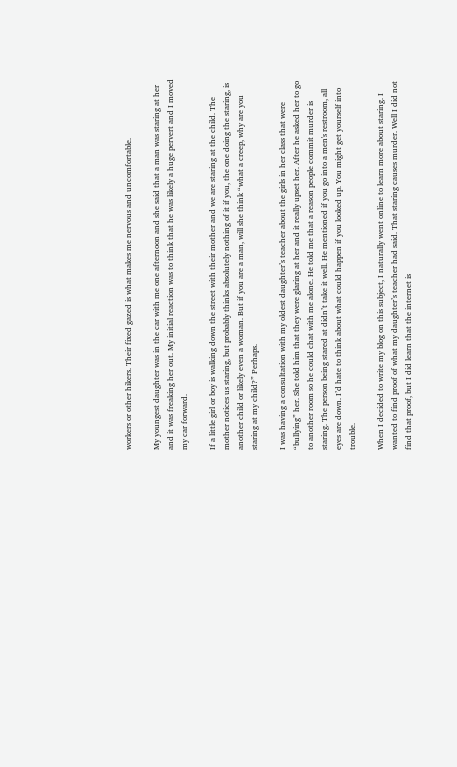workers or other hikers. Their fixed gazed is what makes me nervous and uncomfortable.

My youngest daughter was in the car with me one afternoon and she said that a man was staring at her and it was freaking her out. My initial reaction was to think that he was likely a huge pervert and I moved my car forward.

If a little girl or boy is walking down the street with their mother and we are staring at the child. The mother notices us staring, but probably thinks absolutely nothing of it if you, the one doing the staring, is another child or likely even a woman. But if you are a man, will she think “what a creep, why are you staring at my child?” Perhaps.

I was having a consultation with my oldest daughter’s teacher about the girls in her class that were “bullying” her. She told him that they were glaring at her and it really upset her. After he asked her to go to another room so he could chat with me alone. He told me that a reason people commit murder is staring. The person being stared at didn’t take it well. He mentioned if you go into a men's restroom, all eyes are down. I’d hate to think about what could happen if you looked up. You might get yourself into trouble.

When I decided to write my blog on this subject, I naturally went online to learn more about staring. I wanted to find proof of what my daughter’s teacher had said. That staring causes murder. Well I did not find that proof, but I did learn that the internet is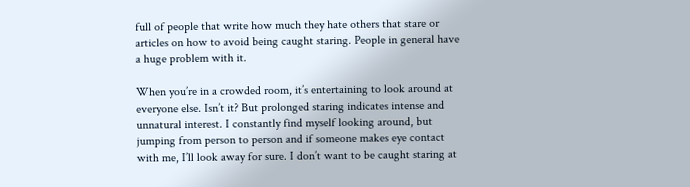full of people that write how much they hate others that stare or articles on how to avoid being caught staring. People in general have a huge problem with it.

When you’re in a crowded room, it’s entertaining to look around at everyone else. Isn’t it? But prolonged staring indicates intense and unnatural interest. I constantly find myself looking around, but jumping from person to person and if someone makes eye contact with me, I’ll look away for sure. I don’t want to be caught staring at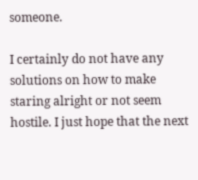someone.

I certainly do not have any solutions on how to make staring alright or not seem hostile. I just hope that the next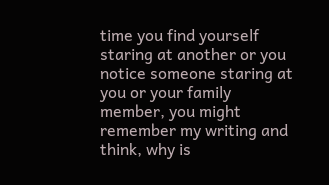time you find yourself staring at another or you notice someone staring at you or your family member, you might remember my writing and think, why is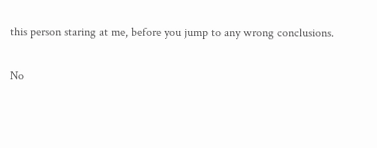this person staring at me, before you jump to any wrong conclusions.

No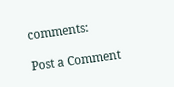comments:

Post a Comment